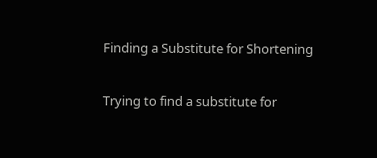Finding a Substitute for Shortening

Trying to find a substitute for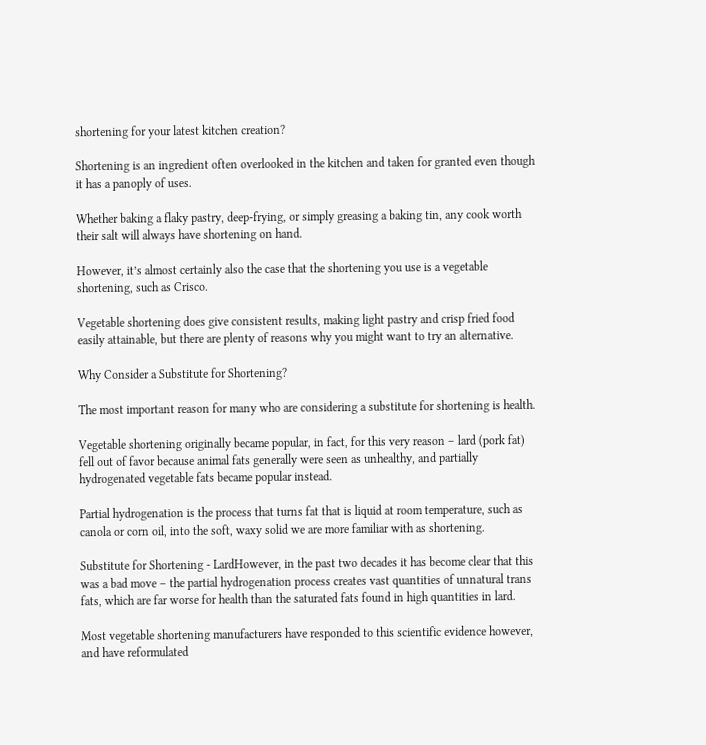shortening for your latest kitchen creation?

Shortening is an ingredient often overlooked in the kitchen and taken for granted even though it has a panoply of uses.

Whether baking a flaky pastry, deep-frying, or simply greasing a baking tin, any cook worth their salt will always have shortening on hand.

However, it’s almost certainly also the case that the shortening you use is a vegetable shortening, such as Crisco.

Vegetable shortening does give consistent results, making light pastry and crisp fried food easily attainable, but there are plenty of reasons why you might want to try an alternative.

Why Consider a Substitute for Shortening?

The most important reason for many who are considering a substitute for shortening is health.

Vegetable shortening originally became popular, in fact, for this very reason – lard (pork fat) fell out of favor because animal fats generally were seen as unhealthy, and partially hydrogenated vegetable fats became popular instead.

Partial hydrogenation is the process that turns fat that is liquid at room temperature, such as canola or corn oil, into the soft, waxy solid we are more familiar with as shortening.

Substitute for Shortening - LardHowever, in the past two decades it has become clear that this was a bad move – the partial hydrogenation process creates vast quantities of unnatural trans fats, which are far worse for health than the saturated fats found in high quantities in lard.

Most vegetable shortening manufacturers have responded to this scientific evidence however, and have reformulated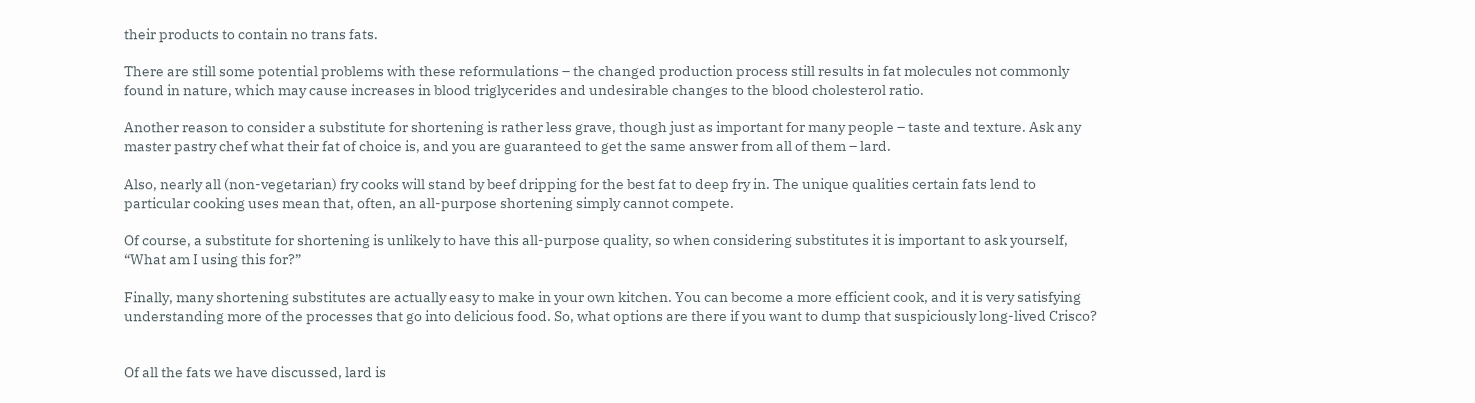their products to contain no trans fats.

There are still some potential problems with these reformulations – the changed production process still results in fat molecules not commonly found in nature, which may cause increases in blood triglycerides and undesirable changes to the blood cholesterol ratio.

Another reason to consider a substitute for shortening is rather less grave, though just as important for many people – taste and texture. Ask any master pastry chef what their fat of choice is, and you are guaranteed to get the same answer from all of them – lard.

Also, nearly all (non-vegetarian) fry cooks will stand by beef dripping for the best fat to deep fry in. The unique qualities certain fats lend to particular cooking uses mean that, often, an all-purpose shortening simply cannot compete.

Of course, a substitute for shortening is unlikely to have this all-purpose quality, so when considering substitutes it is important to ask yourself, “What am I using this for?”

Finally, many shortening substitutes are actually easy to make in your own kitchen. You can become a more efficient cook, and it is very satisfying understanding more of the processes that go into delicious food. So, what options are there if you want to dump that suspiciously long-lived Crisco?


Of all the fats we have discussed, lard is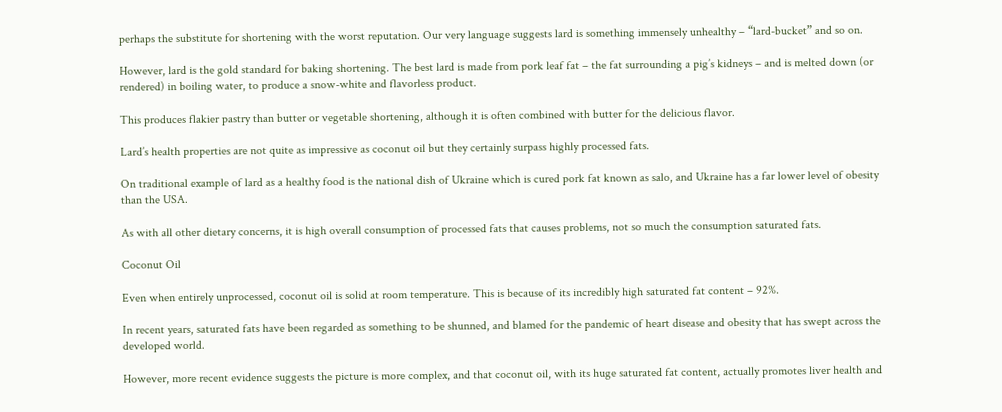perhaps the substitute for shortening with the worst reputation. Our very language suggests lard is something immensely unhealthy – “lard-bucket” and so on.

However, lard is the gold standard for baking shortening. The best lard is made from pork leaf fat – the fat surrounding a pig’s kidneys – and is melted down (or rendered) in boiling water, to produce a snow-white and flavorless product.

This produces flakier pastry than butter or vegetable shortening, although it is often combined with butter for the delicious flavor.

Lard’s health properties are not quite as impressive as coconut oil but they certainly surpass highly processed fats.

On traditional example of lard as a healthy food is the national dish of Ukraine which is cured pork fat known as salo, and Ukraine has a far lower level of obesity than the USA.

As with all other dietary concerns, it is high overall consumption of processed fats that causes problems, not so much the consumption saturated fats.

Coconut Oil

Even when entirely unprocessed, coconut oil is solid at room temperature. This is because of its incredibly high saturated fat content – 92%.

In recent years, saturated fats have been regarded as something to be shunned, and blamed for the pandemic of heart disease and obesity that has swept across the developed world.

However, more recent evidence suggests the picture is more complex, and that coconut oil, with its huge saturated fat content, actually promotes liver health and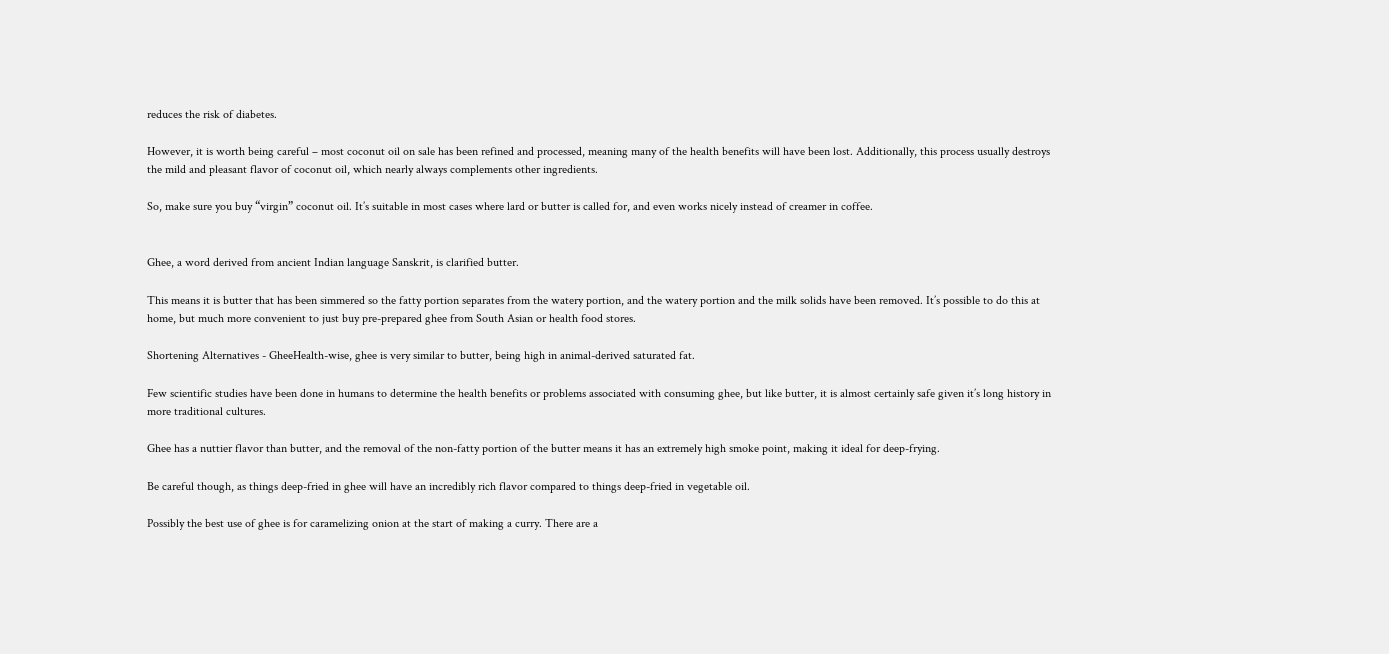reduces the risk of diabetes.

However, it is worth being careful – most coconut oil on sale has been refined and processed, meaning many of the health benefits will have been lost. Additionally, this process usually destroys the mild and pleasant flavor of coconut oil, which nearly always complements other ingredients.

So, make sure you buy “virgin” coconut oil. It’s suitable in most cases where lard or butter is called for, and even works nicely instead of creamer in coffee.


Ghee, a word derived from ancient Indian language Sanskrit, is clarified butter.

This means it is butter that has been simmered so the fatty portion separates from the watery portion, and the watery portion and the milk solids have been removed. It’s possible to do this at home, but much more convenient to just buy pre-prepared ghee from South Asian or health food stores.

Shortening Alternatives - GheeHealth-wise, ghee is very similar to butter, being high in animal-derived saturated fat.

Few scientific studies have been done in humans to determine the health benefits or problems associated with consuming ghee, but like butter, it is almost certainly safe given it’s long history in more traditional cultures.

Ghee has a nuttier flavor than butter, and the removal of the non-fatty portion of the butter means it has an extremely high smoke point, making it ideal for deep-frying.

Be careful though, as things deep-fried in ghee will have an incredibly rich flavor compared to things deep-fried in vegetable oil.

Possibly the best use of ghee is for caramelizing onion at the start of making a curry. There are a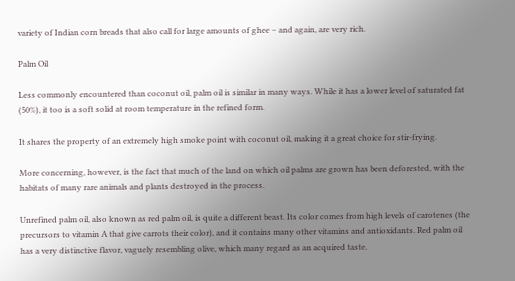variety of Indian corn breads that also call for large amounts of ghee – and again, are very rich.

Palm Oil

Less commonly encountered than coconut oil, palm oil is similar in many ways. While it has a lower level of saturated fat (50%), it too is a soft solid at room temperature in the refined form.

It shares the property of an extremely high smoke point with coconut oil, making it a great choice for stir-frying.

More concerning, however, is the fact that much of the land on which oil palms are grown has been deforested, with the habitats of many rare animals and plants destroyed in the process.

Unrefined palm oil, also known as red palm oil, is quite a different beast. Its color comes from high levels of carotenes (the precursors to vitamin A that give carrots their color), and it contains many other vitamins and antioxidants. Red palm oil has a very distinctive flavor, vaguely resembling olive, which many regard as an acquired taste.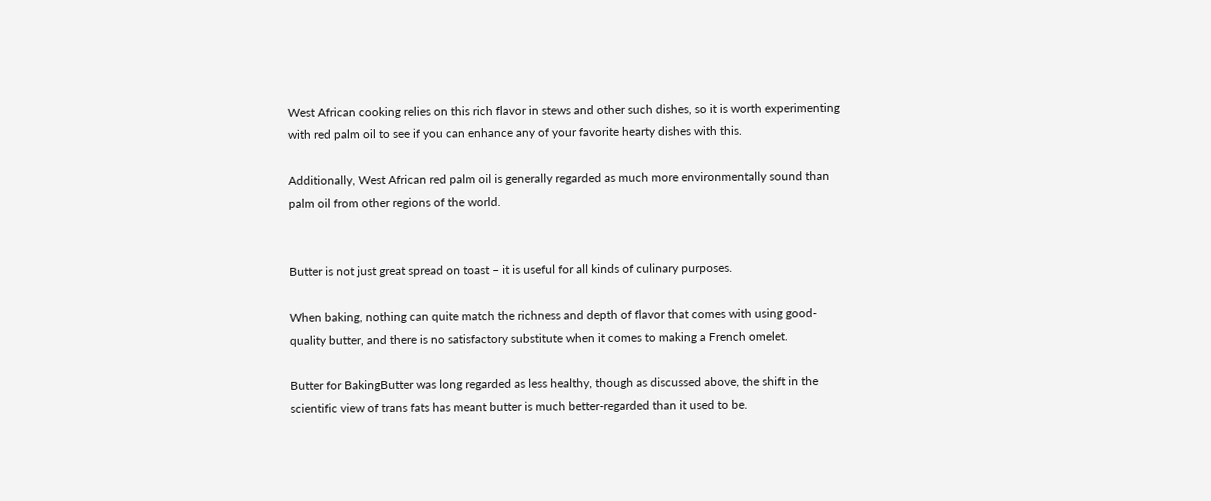West African cooking relies on this rich flavor in stews and other such dishes, so it is worth experimenting with red palm oil to see if you can enhance any of your favorite hearty dishes with this.

Additionally, West African red palm oil is generally regarded as much more environmentally sound than palm oil from other regions of the world.


Butter is not just great spread on toast – it is useful for all kinds of culinary purposes.

When baking, nothing can quite match the richness and depth of flavor that comes with using good-quality butter, and there is no satisfactory substitute when it comes to making a French omelet.

Butter for BakingButter was long regarded as less healthy, though as discussed above, the shift in the scientific view of trans fats has meant butter is much better-regarded than it used to be.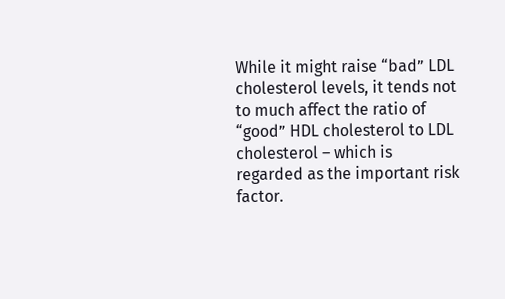While it might raise “bad” LDL cholesterol levels, it tends not to much affect the ratio of “good” HDL cholesterol to LDL cholesterol – which is regarded as the important risk factor.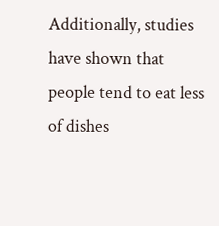Additionally, studies have shown that people tend to eat less of dishes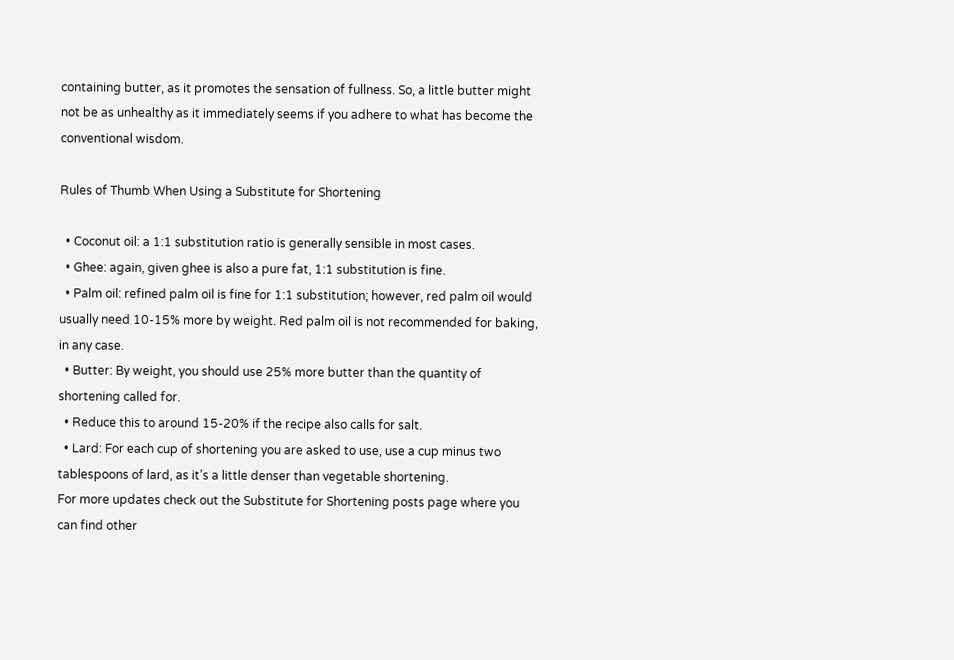containing butter, as it promotes the sensation of fullness. So, a little butter might not be as unhealthy as it immediately seems if you adhere to what has become the conventional wisdom.

Rules of Thumb When Using a Substitute for Shortening

  • Coconut oil: a 1:1 substitution ratio is generally sensible in most cases.
  • Ghee: again, given ghee is also a pure fat, 1:1 substitution is fine.
  • Palm oil: refined palm oil is fine for 1:1 substitution; however, red palm oil would usually need 10-15% more by weight. Red palm oil is not recommended for baking, in any case.
  • Butter: By weight, you should use 25% more butter than the quantity of shortening called for.
  • Reduce this to around 15-20% if the recipe also calls for salt.
  • Lard: For each cup of shortening you are asked to use, use a cup minus two tablespoons of lard, as it’s a little denser than vegetable shortening.
For more updates check out the Substitute for Shortening posts page where you can find other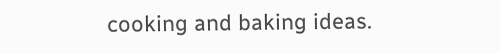cooking and baking ideas.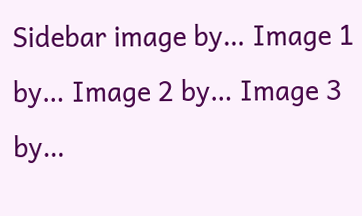Sidebar image by… Image 1 by… Image 2 by… Image 3 by…